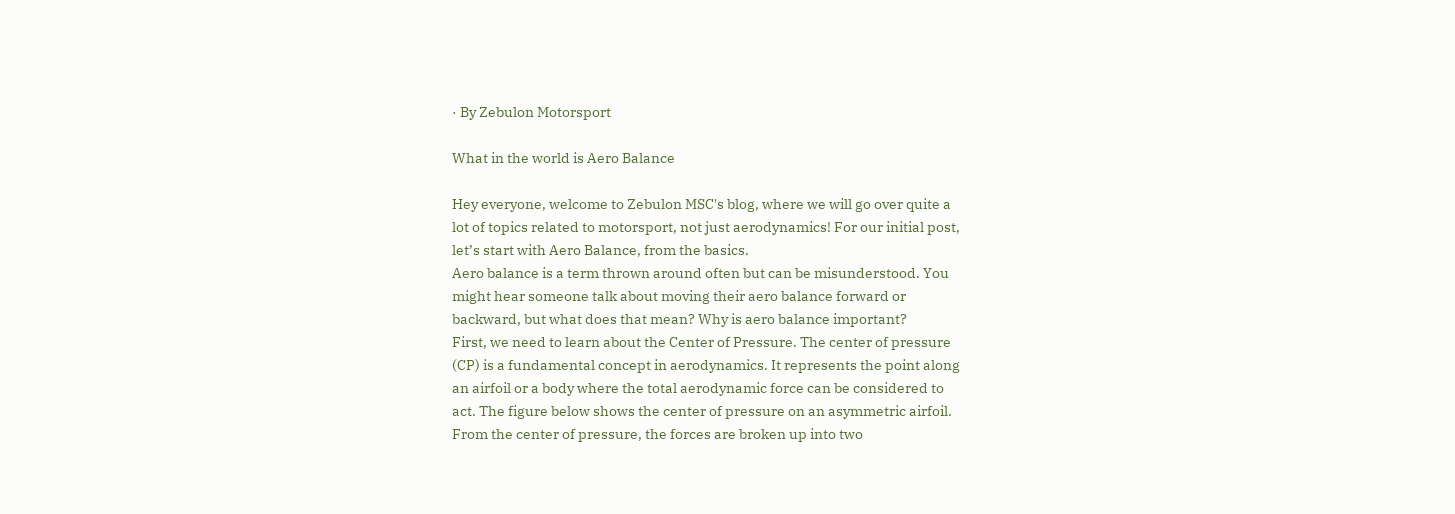· By Zebulon Motorsport

What in the world is Aero Balance

Hey everyone, welcome to Zebulon MSC's blog, where we will go over quite a
lot of topics related to motorsport, not just aerodynamics! For our initial post,
let’s start with Aero Balance, from the basics.
Aero balance is a term thrown around often but can be misunderstood. You
might hear someone talk about moving their aero balance forward or
backward, but what does that mean? Why is aero balance important?
First, we need to learn about the Center of Pressure. The center of pressure
(CP) is a fundamental concept in aerodynamics. It represents the point along
an airfoil or a body where the total aerodynamic force can be considered to
act. The figure below shows the center of pressure on an asymmetric airfoil.
From the center of pressure, the forces are broken up into two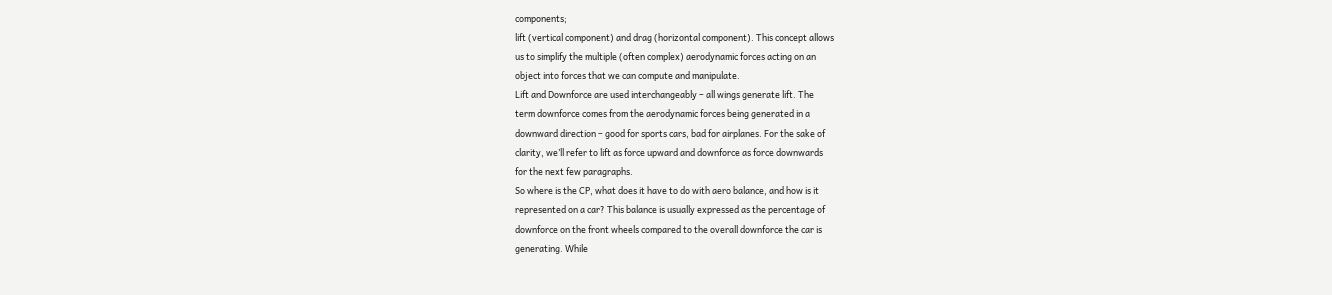components;
lift (vertical component) and drag (horizontal component). This concept allows
us to simplify the multiple (often complex) aerodynamic forces acting on an
object into forces that we can compute and manipulate.
Lift and Downforce are used interchangeably – all wings generate lift. The
term downforce comes from the aerodynamic forces being generated in a
downward direction – good for sports cars, bad for airplanes. For the sake of
clarity, we’ll refer to lift as force upward and downforce as force downwards
for the next few paragraphs.
So where is the CP, what does it have to do with aero balance, and how is it
represented on a car? This balance is usually expressed as the percentage of
downforce on the front wheels compared to the overall downforce the car is
generating. While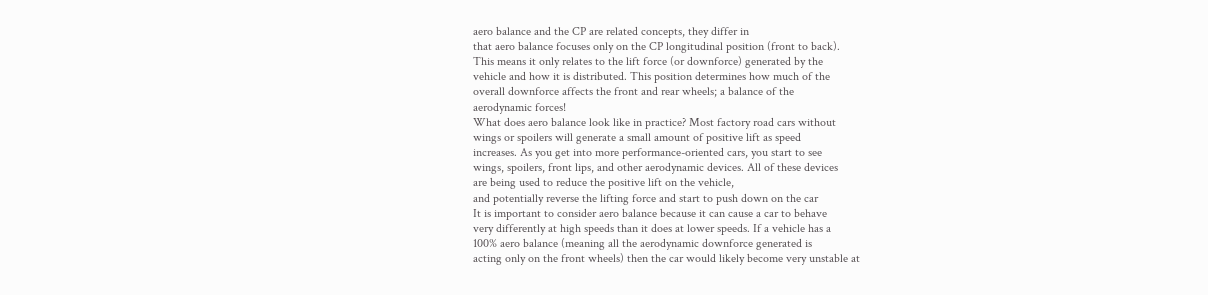aero balance and the CP are related concepts, they differ in
that aero balance focuses only on the CP longitudinal position (front to back).
This means it only relates to the lift force (or downforce) generated by the
vehicle and how it is distributed. This position determines how much of the
overall downforce affects the front and rear wheels; a balance of the
aerodynamic forces!
What does aero balance look like in practice? Most factory road cars without
wings or spoilers will generate a small amount of positive lift as speed
increases. As you get into more performance-oriented cars, you start to see
wings, spoilers, front lips, and other aerodynamic devices. All of these devices
are being used to reduce the positive lift on the vehicle,
and potentially reverse the lifting force and start to push down on the car
It is important to consider aero balance because it can cause a car to behave
very differently at high speeds than it does at lower speeds. If a vehicle has a
100% aero balance (meaning all the aerodynamic downforce generated is
acting only on the front wheels) then the car would likely become very unstable at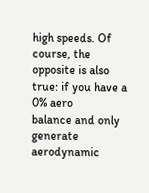high speeds. Of course, the opposite is also true: if you have a 0% aero
balance and only generate aerodynamic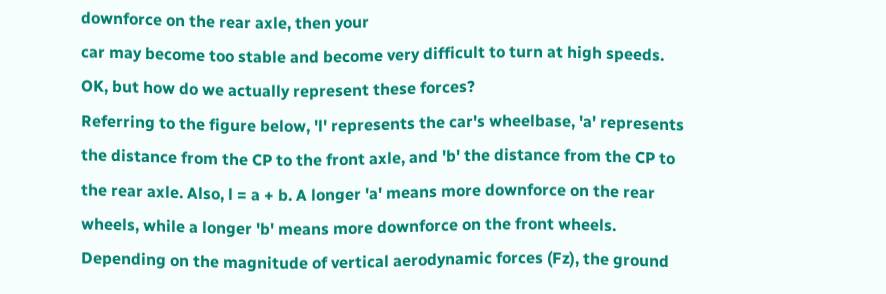downforce on the rear axle, then your
car may become too stable and become very difficult to turn at high speeds.
OK, but how do we actually represent these forces?
Referring to the figure below, 'l' represents the car's wheelbase, 'a' represents
the distance from the CP to the front axle, and 'b' the distance from the CP to
the rear axle. Also, l = a + b. A longer 'a' means more downforce on the rear
wheels, while a longer 'b' means more downforce on the front wheels.
Depending on the magnitude of vertical aerodynamic forces (Fz), the ground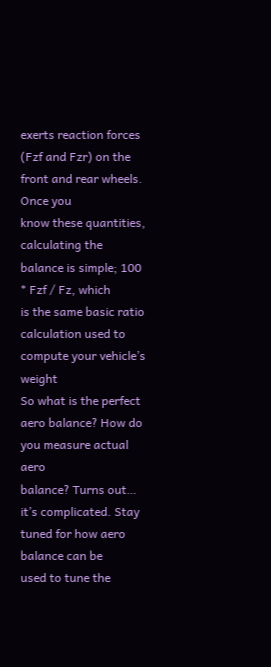exerts reaction forces (Fzf and Fzr) on the front and rear wheels. Once you
know these quantities, calculating the balance is simple; 100 * Fzf / Fz, which
is the same basic ratio calculation used to compute your vehicle’s weight
So what is the perfect aero balance? How do you measure actual aero
balance? Turns out… it’s complicated. Stay tuned for how aero balance can be
used to tune the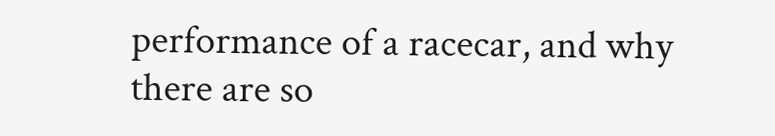performance of a racecar, and why there are so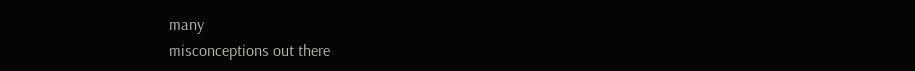many
misconceptions out there